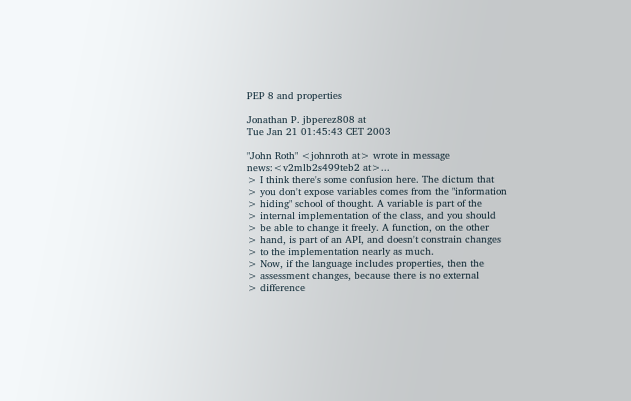PEP 8 and properties

Jonathan P. jbperez808 at
Tue Jan 21 01:45:43 CET 2003

"John Roth" <johnroth at> wrote in message news:<v2mlb2s499teb2 at>...
> I think there's some confusion here. The dictum that
> you don't expose variables comes from the "information
> hiding" school of thought. A variable is part of the
> internal implementation of the class, and you should
> be able to change it freely. A function, on the other
> hand, is part of an API, and doesn't constrain changes
> to the implementation nearly as much.
> Now, if the language includes properties, then the
> assessment changes, because there is no external
> difference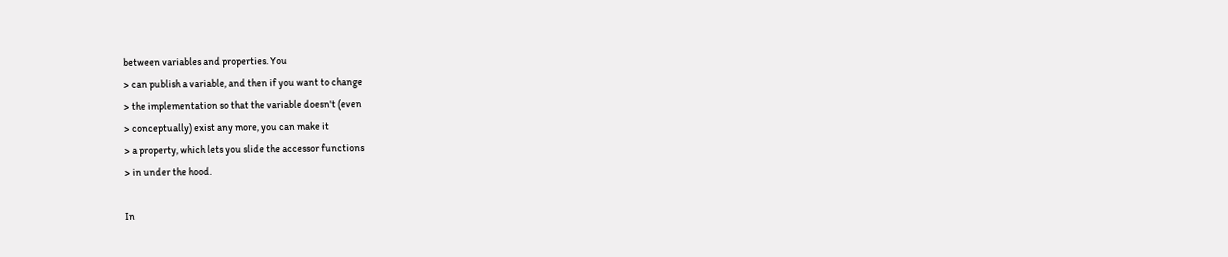between variables and properties. You
> can publish a variable, and then if you want to change
> the implementation so that the variable doesn't (even
> conceptually) exist any more, you can make it
> a property, which lets you slide the accessor functions
> in under the hood.

In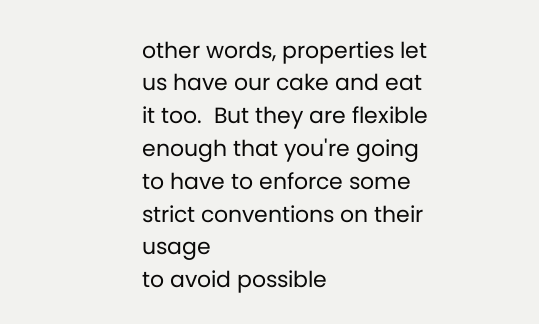other words, properties let us have our cake and eat
it too.  But they are flexible enough that you're going
to have to enforce some strict conventions on their usage
to avoid possible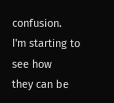confusion.  I'm starting to see how
they can be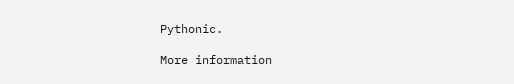Pythonic.

More information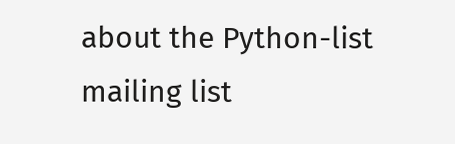about the Python-list mailing list